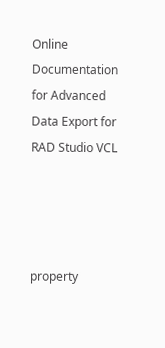Online Documentation for Advanced Data Export for RAD Studio VCL




property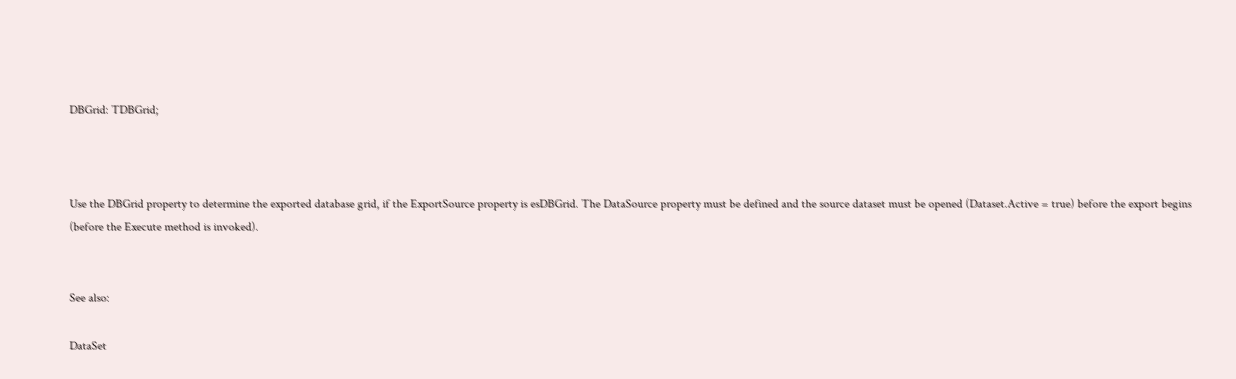DBGrid: TDBGrid;



Use the DBGrid property to determine the exported database grid, if the ExportSource property is esDBGrid. The DataSource property must be defined and the source dataset must be opened (Dataset.Active = true) before the export begins (before the Execute method is invoked).


See also:

DataSet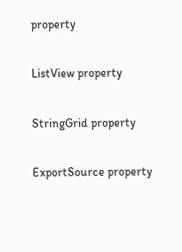property

ListView property

StringGrid property

ExportSource property